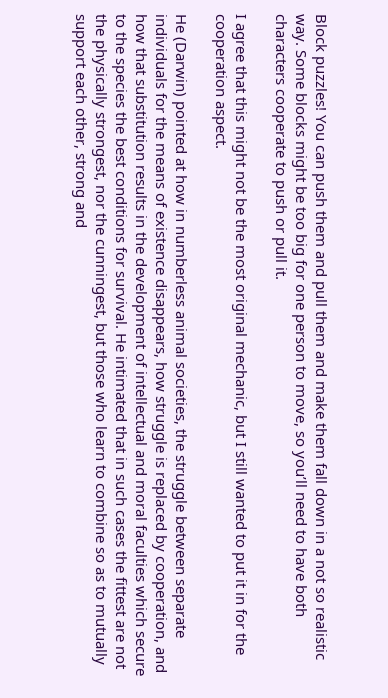Block puzzles! You can push them and pull them and make them fall down in a not so realistic way. Some blocks might be too big for one person to move, so you’ll need to have both characters cooperate to push or pull it.

I agree that this might not be the most original mechanic, but I still wanted to put it in for the cooperation aspect.

He (Darwin) pointed at how in numberless animal societies, the struggle between separate individuals for the means of existence disappears, how struggle is replaced by cooperation, and how that substitution results in the development of intellectual and moral faculties which secure to the species the best conditions for survival. He intimated that in such cases the fittest are not the physically strongest, nor the cunningest, but those who learn to combine so as to mutually support each other, strong and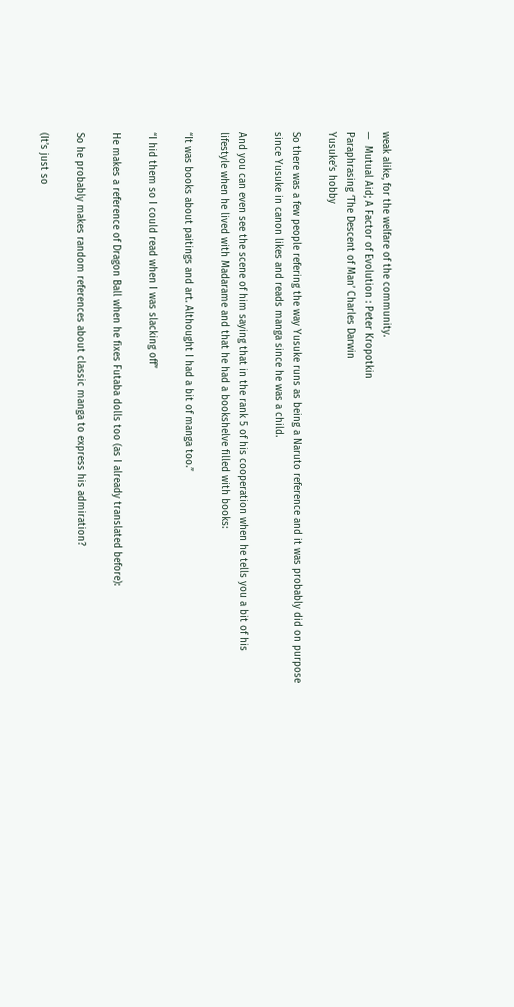weak alike, for the welfare of the community.
—  Mutual Aid; A Factor of Evolution : Peter Kropotkin
Paraphrasing ‘The Descent of Man’ Charles Darwin
Yusuke’s hobby

So there was a few people refering the way Yusuke runs as being a Naruto reference and it was probably did on purpose since Yusuke in canon likes and reads manga since he was a child.

And you can even see the scene of him saying that in the rank 5 of his cooperation when he tells you a bit of his lifestyle when he lived with Madarame and that he had a bookshelve filled with books:

“It was books about paitings and art. Althought I had a bit of manga too.”

“I hid them so I could read when I was slacking off”

He makes a reference of Dragon Ball when he fixes Futaba dolls too (as I already translated before):

So he probably makes random references about classic manga to express his admiration?

(It’s just so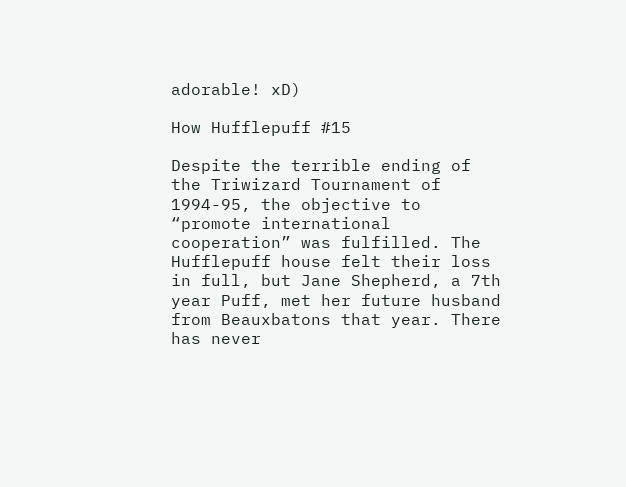adorable! xD)

How Hufflepuff #15

Despite the terrible ending of the Triwizard Tournament of 1994-95, the objective to “promote international cooperation” was fulfilled. The Hufflepuff house felt their loss in full, but Jane Shepherd, a 7th year Puff, met her future husband from Beauxbatons that year. There has never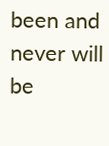been and never will be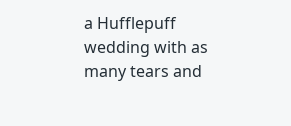a Hufflepuff wedding with as many tears and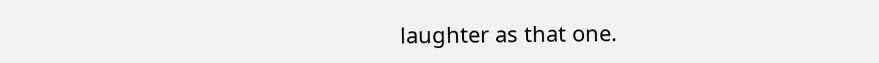laughter as that one.